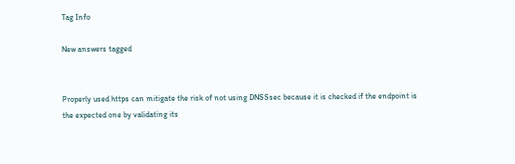Tag Info

New answers tagged


Properly used https can mitigate the risk of not using DNSSsec because it is checked if the endpoint is the expected one by validating its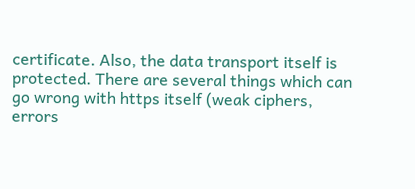certificate. Also, the data transport itself is protected. There are several things which can go wrong with https itself (weak ciphers, errors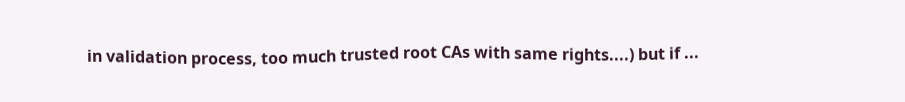in validation process, too much trusted root CAs with same rights....) but if ...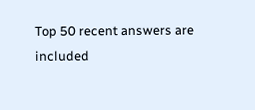Top 50 recent answers are included